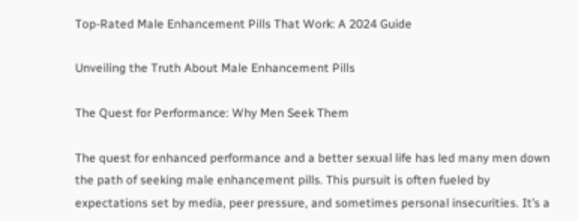Top-Rated Male Enhancement Pills That Work: A 2024 Guide

Unveiling the Truth About Male Enhancement Pills

The Quest for Performance: Why Men Seek Them

The quest for enhanced performance and a better sexual life has led many men down the path of seeking male enhancement pills. This pursuit is often fueled by expectations set by media, peer pressure, and sometimes personal insecurities. It’s a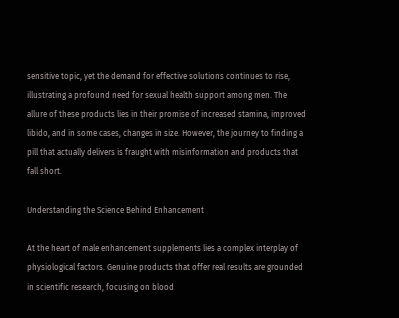sensitive topic, yet the demand for effective solutions continues to rise, illustrating a profound need for sexual health support among men. The allure of these products lies in their promise of increased stamina, improved libido, and in some cases, changes in size. However, the journey to finding a pill that actually delivers is fraught with misinformation and products that fall short.

Understanding the Science Behind Enhancement

At the heart of male enhancement supplements lies a complex interplay of physiological factors. Genuine products that offer real results are grounded in scientific research, focusing on blood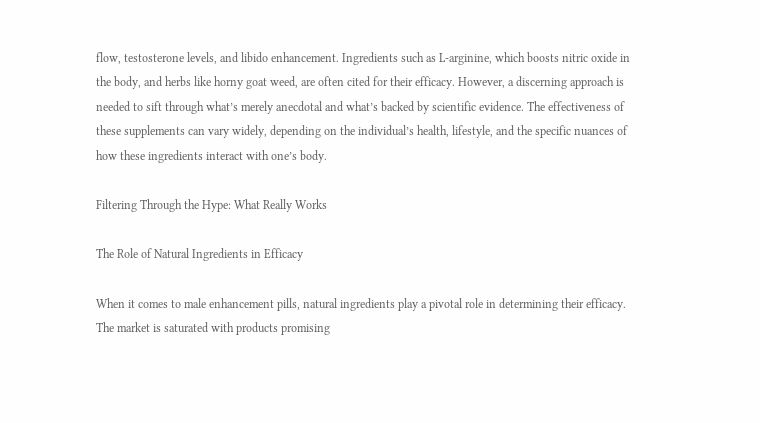flow, testosterone levels, and libido enhancement. Ingredients such as L-arginine, which boosts nitric oxide in the body, and herbs like horny goat weed, are often cited for their efficacy. However, a discerning approach is needed to sift through what’s merely anecdotal and what’s backed by scientific evidence. The effectiveness of these supplements can vary widely, depending on the individual’s health, lifestyle, and the specific nuances of how these ingredients interact with one’s body.

Filtering Through the Hype: What Really Works

The Role of Natural Ingredients in Efficacy

When it comes to male enhancement pills, natural ingredients play a pivotal role in determining their efficacy. The market is saturated with products promising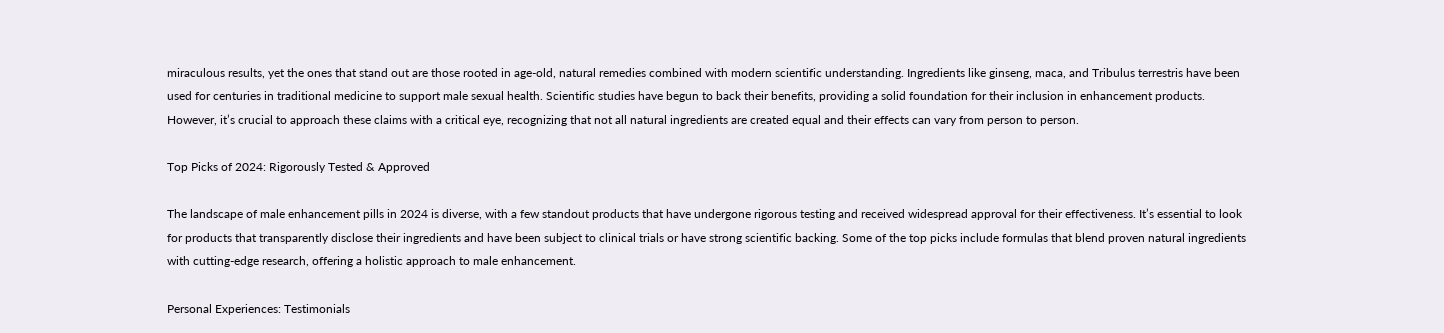miraculous results, yet the ones that stand out are those rooted in age-old, natural remedies combined with modern scientific understanding. Ingredients like ginseng, maca, and Tribulus terrestris have been used for centuries in traditional medicine to support male sexual health. Scientific studies have begun to back their benefits, providing a solid foundation for their inclusion in enhancement products. However, it’s crucial to approach these claims with a critical eye, recognizing that not all natural ingredients are created equal and their effects can vary from person to person.

Top Picks of 2024: Rigorously Tested & Approved

The landscape of male enhancement pills in 2024 is diverse, with a few standout products that have undergone rigorous testing and received widespread approval for their effectiveness. It’s essential to look for products that transparently disclose their ingredients and have been subject to clinical trials or have strong scientific backing. Some of the top picks include formulas that blend proven natural ingredients with cutting-edge research, offering a holistic approach to male enhancement.

Personal Experiences: Testimonials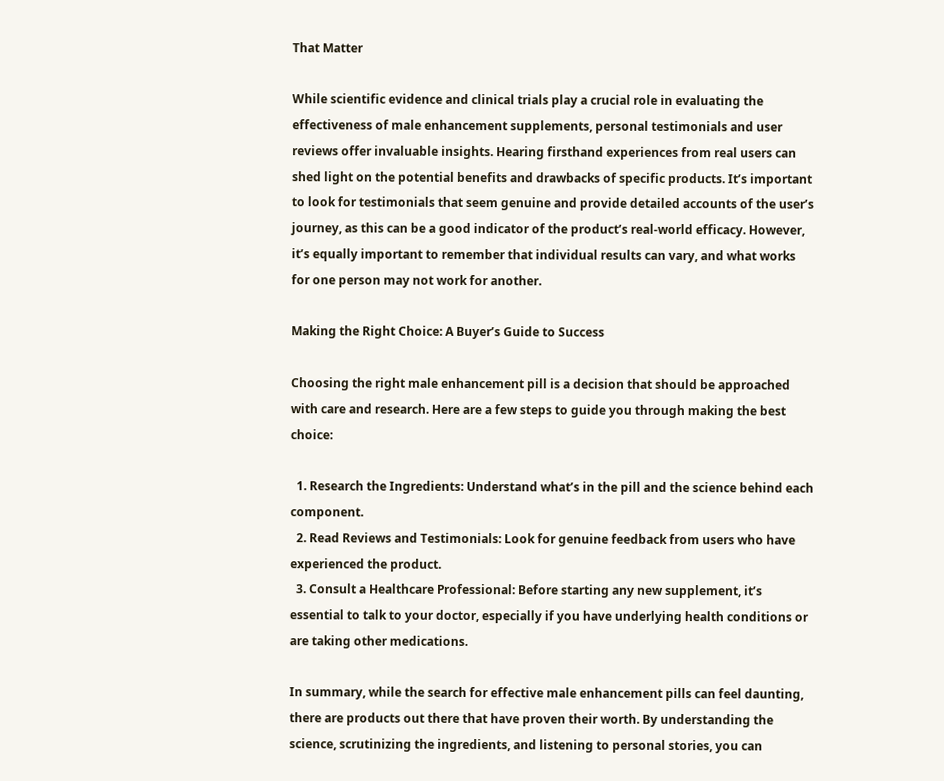That Matter

While scientific evidence and clinical trials play a crucial role in evaluating the effectiveness of male enhancement supplements, personal testimonials and user reviews offer invaluable insights. Hearing firsthand experiences from real users can shed light on the potential benefits and drawbacks of specific products. It’s important to look for testimonials that seem genuine and provide detailed accounts of the user’s journey, as this can be a good indicator of the product’s real-world efficacy. However, it’s equally important to remember that individual results can vary, and what works for one person may not work for another.

Making the Right Choice: A Buyer’s Guide to Success

Choosing the right male enhancement pill is a decision that should be approached with care and research. Here are a few steps to guide you through making the best choice:

  1. Research the Ingredients: Understand what’s in the pill and the science behind each component.
  2. Read Reviews and Testimonials: Look for genuine feedback from users who have experienced the product.
  3. Consult a Healthcare Professional: Before starting any new supplement, it’s essential to talk to your doctor, especially if you have underlying health conditions or are taking other medications.

In summary, while the search for effective male enhancement pills can feel daunting, there are products out there that have proven their worth. By understanding the science, scrutinizing the ingredients, and listening to personal stories, you can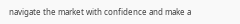navigate the market with confidence and make a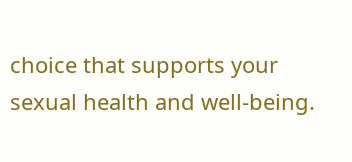choice that supports your sexual health and well-being.